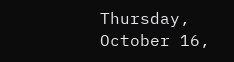Thursday, October 16,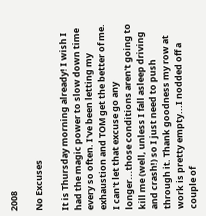2008

No Excuses

It is Thursday morning already! I wish I had the magic power to slow down time every so often. I've been letting my exhaustion and TOM get the better of me. I can't let that excuse go any longer...those conditions aren't going to kill me (well, unless I fall asleep driving and crash!) so I just need to push through it. Thank goodness my row at work is pretty empty...I nodded off a couple of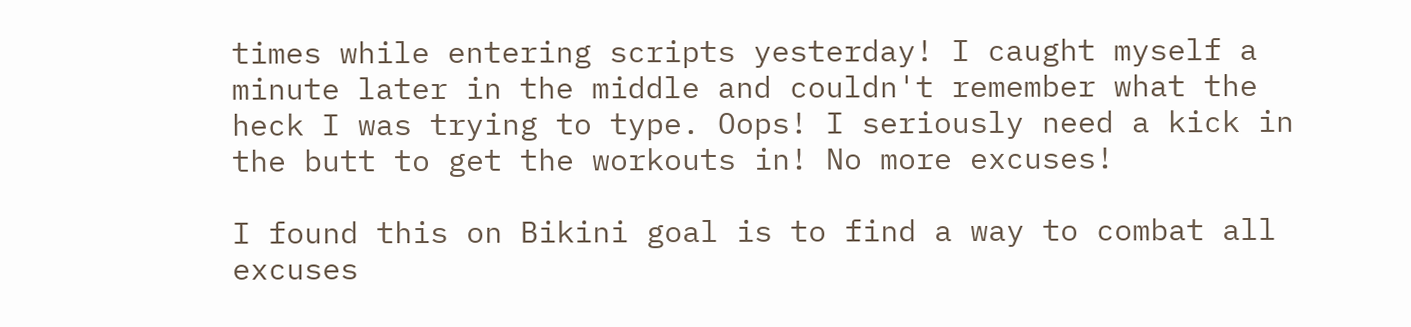times while entering scripts yesterday! I caught myself a minute later in the middle and couldn't remember what the heck I was trying to type. Oops! I seriously need a kick in the butt to get the workouts in! No more excuses!

I found this on Bikini goal is to find a way to combat all excuses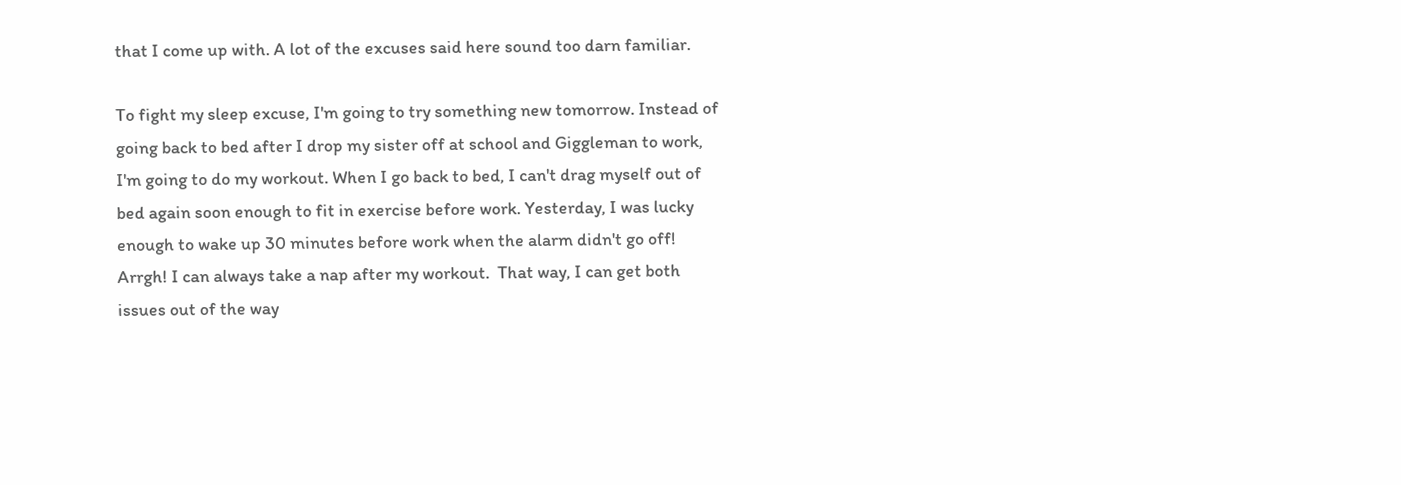that I come up with. A lot of the excuses said here sound too darn familiar.

To fight my sleep excuse, I'm going to try something new tomorrow. Instead of going back to bed after I drop my sister off at school and Giggleman to work, I'm going to do my workout. When I go back to bed, I can't drag myself out of bed again soon enough to fit in exercise before work. Yesterday, I was lucky enough to wake up 30 minutes before work when the alarm didn't go off! Arrgh! I can always take a nap after my workout.  That way, I can get both issues out of the way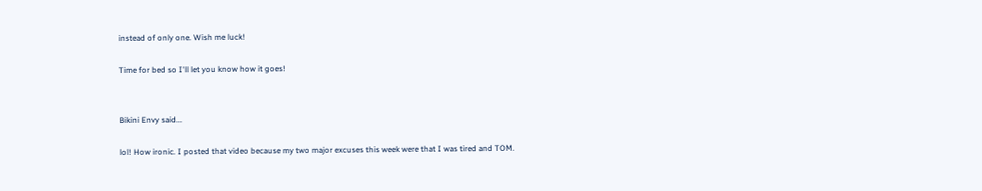instead of only one. Wish me luck!

Time for bed so I'll let you know how it goes!


Bikini Envy said...

lol! How ironic. I posted that video because my two major excuses this week were that I was tired and TOM.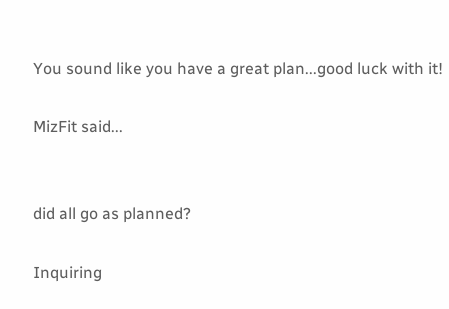You sound like you have a great plan...good luck with it!

MizFit said...


did all go as planned?

Inquiring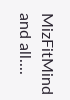MizFitMind and all....